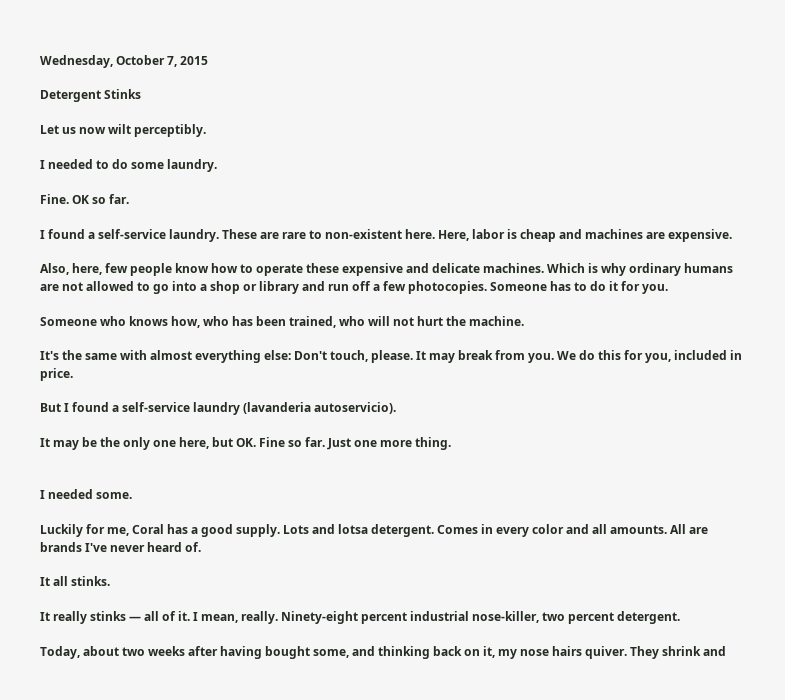Wednesday, October 7, 2015

Detergent Stinks

Let us now wilt perceptibly.

I needed to do some laundry.

Fine. OK so far.

I found a self-service laundry. These are rare to non-existent here. Here, labor is cheap and machines are expensive.

Also, here, few people know how to operate these expensive and delicate machines. Which is why ordinary humans are not allowed to go into a shop or library and run off a few photocopies. Someone has to do it for you.

Someone who knows how, who has been trained, who will not hurt the machine.

It's the same with almost everything else: Don't touch, please. It may break from you. We do this for you, included in price.

But I found a self-service laundry (lavanderia autoservicio).

It may be the only one here, but OK. Fine so far. Just one more thing.


I needed some.

Luckily for me, Coral has a good supply. Lots and lotsa detergent. Comes in every color and all amounts. All are brands I've never heard of.

It all stinks.

It really stinks — all of it. I mean, really. Ninety-eight percent industrial nose-killer, two percent detergent.

Today, about two weeks after having bought some, and thinking back on it, my nose hairs quiver. They shrink and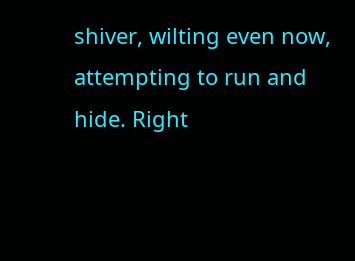shiver, wilting even now, attempting to run and hide. Right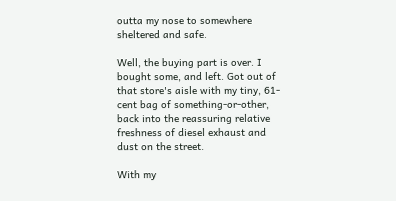outta my nose to somewhere sheltered and safe.

Well, the buying part is over. I bought some, and left. Got out of that store's aisle with my tiny, 61-cent bag of something-or-other, back into the reassuring relative freshness of diesel exhaust and dust on the street.

With my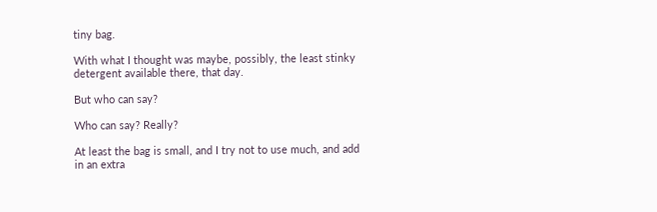tiny bag.

With what I thought was maybe, possibly, the least stinky detergent available there, that day.

But who can say?

Who can say? Really?

At least the bag is small, and I try not to use much, and add in an extra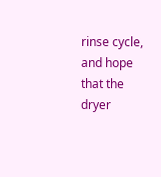rinse cycle, and hope that the dryer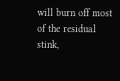will burn off most of the residual stink,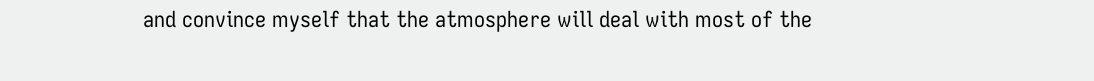and convince myself that the atmosphere will deal with most of the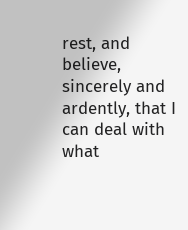rest, and believe, sincerely and ardently, that I can deal with what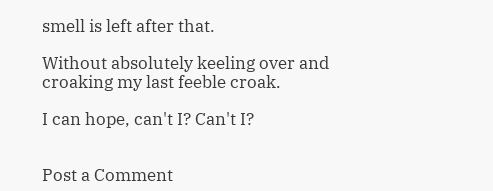smell is left after that.

Without absolutely keeling over and croaking my last feeble croak.

I can hope, can't I? Can't I?


Post a Comment